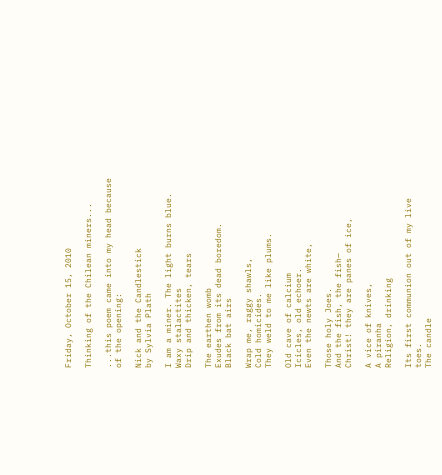Friday, October 15, 2010

Thinking of the Chilean miners...

...this poem came into my head because of the opening:

Nick and the Candlestick
by Sylvia Plath

I am a miner. The light burns blue.
Waxy stalactites
Drip and thicken, tears

The earthen womb
Exudes from its dead boredom.
Black bat airs

Wrap me, raggy shawls,
Cold homicides.
They weld to me like plums.

Old cave of calcium
Icicles, old echoer.
Even the newts are white,

Those holy Joes.
And the fish, the fish—
Christ! they are panes of ice,

A vice of knives,
A piranha
Religion, drinking

Its first communion out of my live toes.
The candle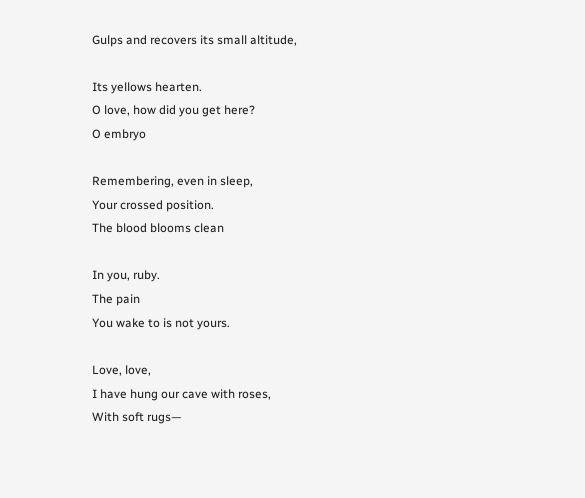Gulps and recovers its small altitude,

Its yellows hearten.
O love, how did you get here?
O embryo

Remembering, even in sleep,
Your crossed position.
The blood blooms clean

In you, ruby.
The pain
You wake to is not yours.

Love, love,
I have hung our cave with roses,
With soft rugs—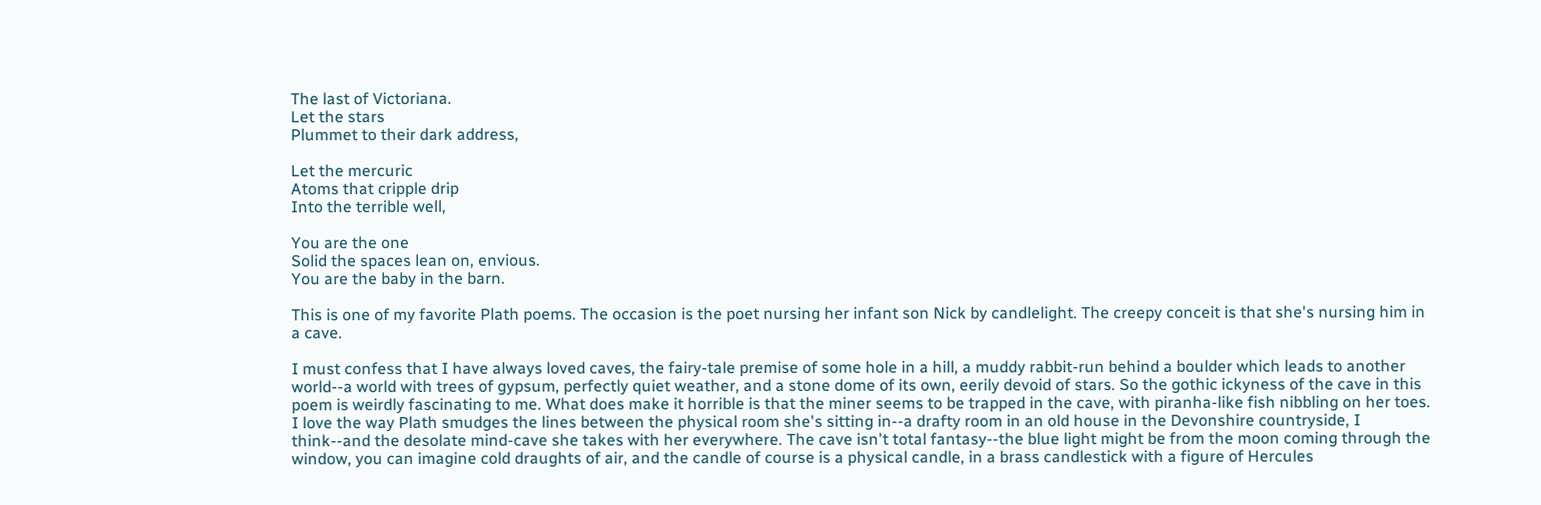The last of Victoriana.
Let the stars
Plummet to their dark address,

Let the mercuric
Atoms that cripple drip
Into the terrible well,

You are the one
Solid the spaces lean on, envious.
You are the baby in the barn.

This is one of my favorite Plath poems. The occasion is the poet nursing her infant son Nick by candlelight. The creepy conceit is that she's nursing him in a cave.

I must confess that I have always loved caves, the fairy-tale premise of some hole in a hill, a muddy rabbit-run behind a boulder which leads to another world--a world with trees of gypsum, perfectly quiet weather, and a stone dome of its own, eerily devoid of stars. So the gothic ickyness of the cave in this poem is weirdly fascinating to me. What does make it horrible is that the miner seems to be trapped in the cave, with piranha-like fish nibbling on her toes. I love the way Plath smudges the lines between the physical room she's sitting in--a drafty room in an old house in the Devonshire countryside, I think--and the desolate mind-cave she takes with her everywhere. The cave isn't total fantasy--the blue light might be from the moon coming through the window, you can imagine cold draughts of air, and the candle of course is a physical candle, in a brass candlestick with a figure of Hercules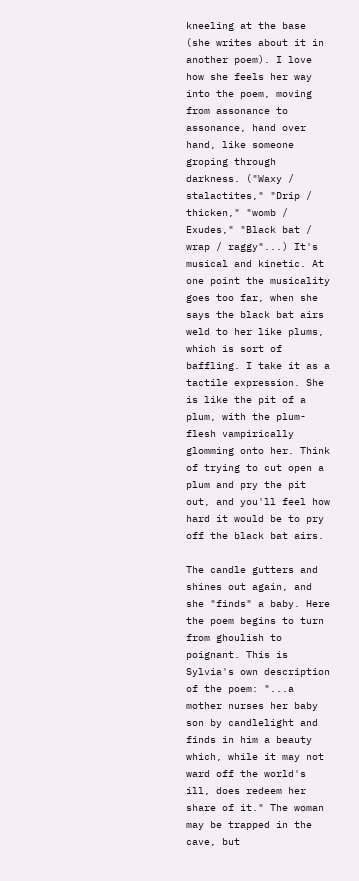kneeling at the base (she writes about it in another poem). I love how she feels her way into the poem, moving from assonance to assonance, hand over hand, like someone groping through darkness. ("Waxy / stalactites," "Drip / thicken," "womb / Exudes," "Black bat / wrap / raggy"...) It's musical and kinetic. At one point the musicality goes too far, when she says the black bat airs weld to her like plums, which is sort of baffling. I take it as a tactile expression. She is like the pit of a plum, with the plum-flesh vampirically glomming onto her. Think of trying to cut open a plum and pry the pit out, and you'll feel how hard it would be to pry off the black bat airs.

The candle gutters and shines out again, and she "finds" a baby. Here the poem begins to turn from ghoulish to poignant. This is Sylvia's own description of the poem: "...a mother nurses her baby son by candlelight and finds in him a beauty which, while it may not ward off the world's ill, does redeem her share of it." The woman may be trapped in the cave, but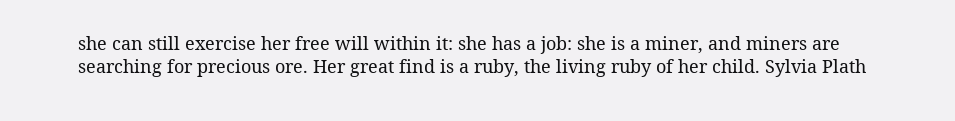she can still exercise her free will within it: she has a job: she is a miner, and miners are searching for precious ore. Her great find is a ruby, the living ruby of her child. Sylvia Plath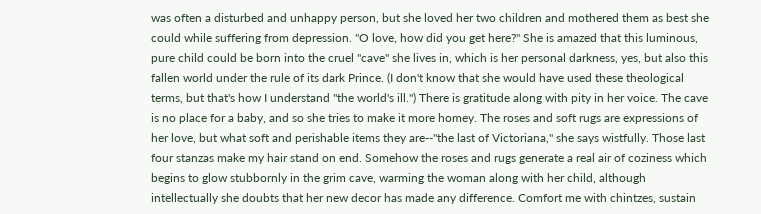was often a disturbed and unhappy person, but she loved her two children and mothered them as best she could while suffering from depression. "O love, how did you get here?" She is amazed that this luminous, pure child could be born into the cruel "cave" she lives in, which is her personal darkness, yes, but also this fallen world under the rule of its dark Prince. (I don't know that she would have used these theological terms, but that's how I understand "the world's ill.") There is gratitude along with pity in her voice. The cave is no place for a baby, and so she tries to make it more homey. The roses and soft rugs are expressions of her love, but what soft and perishable items they are--"the last of Victoriana," she says wistfully. Those last four stanzas make my hair stand on end. Somehow the roses and rugs generate a real air of coziness which begins to glow stubbornly in the grim cave, warming the woman along with her child, although intellectually she doubts that her new decor has made any difference. Comfort me with chintzes, sustain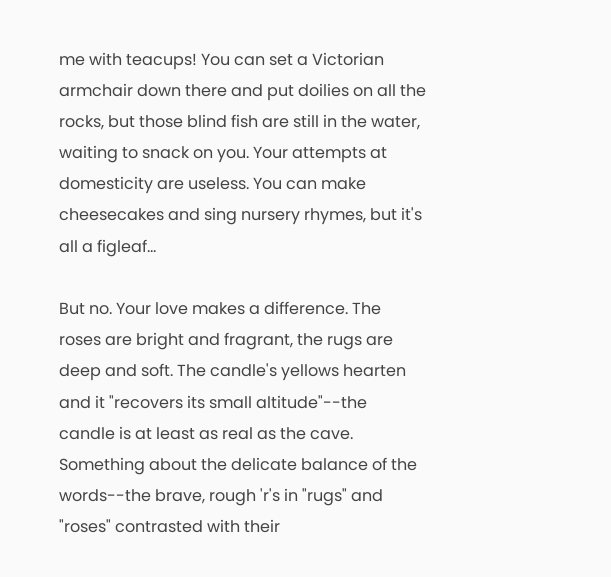me with teacups! You can set a Victorian armchair down there and put doilies on all the rocks, but those blind fish are still in the water, waiting to snack on you. Your attempts at domesticity are useless. You can make cheesecakes and sing nursery rhymes, but it's all a figleaf...

But no. Your love makes a difference. The roses are bright and fragrant, the rugs are deep and soft. The candle's yellows hearten and it "recovers its small altitude"--the candle is at least as real as the cave. Something about the delicate balance of the words--the brave, rough 'r's in "rugs" and "roses" contrasted with their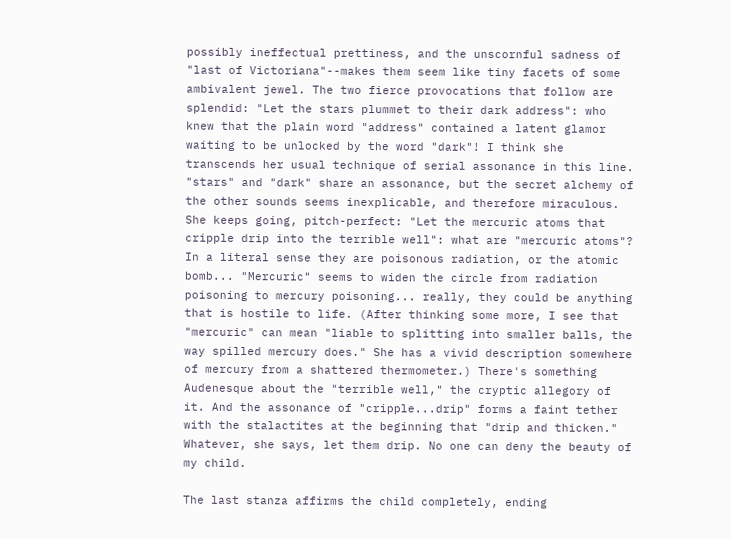possibly ineffectual prettiness, and the unscornful sadness of "last of Victoriana"--makes them seem like tiny facets of some ambivalent jewel. The two fierce provocations that follow are splendid: "Let the stars plummet to their dark address": who knew that the plain word "address" contained a latent glamor waiting to be unlocked by the word "dark"! I think she transcends her usual technique of serial assonance in this line. "stars" and "dark" share an assonance, but the secret alchemy of the other sounds seems inexplicable, and therefore miraculous. She keeps going, pitch-perfect: "Let the mercuric atoms that cripple drip into the terrible well": what are "mercuric atoms"? In a literal sense they are poisonous radiation, or the atomic bomb... "Mercuric" seems to widen the circle from radiation poisoning to mercury poisoning... really, they could be anything that is hostile to life. (After thinking some more, I see that "mercuric" can mean "liable to splitting into smaller balls, the way spilled mercury does." She has a vivid description somewhere of mercury from a shattered thermometer.) There's something Audenesque about the "terrible well," the cryptic allegory of it. And the assonance of "cripple...drip" forms a faint tether with the stalactites at the beginning that "drip and thicken." Whatever, she says, let them drip. No one can deny the beauty of my child.

The last stanza affirms the child completely, ending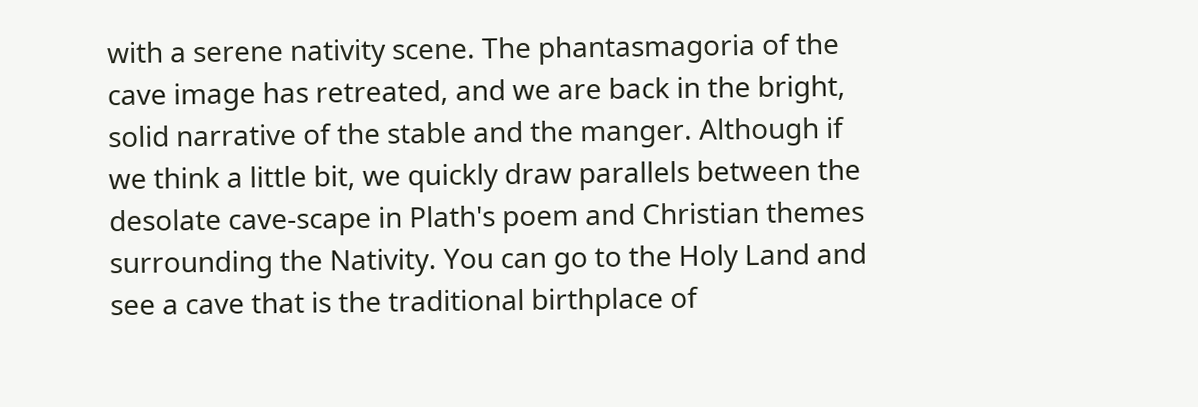with a serene nativity scene. The phantasmagoria of the cave image has retreated, and we are back in the bright, solid narrative of the stable and the manger. Although if we think a little bit, we quickly draw parallels between the desolate cave-scape in Plath's poem and Christian themes surrounding the Nativity. You can go to the Holy Land and see a cave that is the traditional birthplace of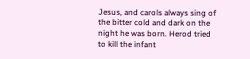Jesus, and carols always sing of the bitter cold and dark on the night he was born. Herod tried to kill the infant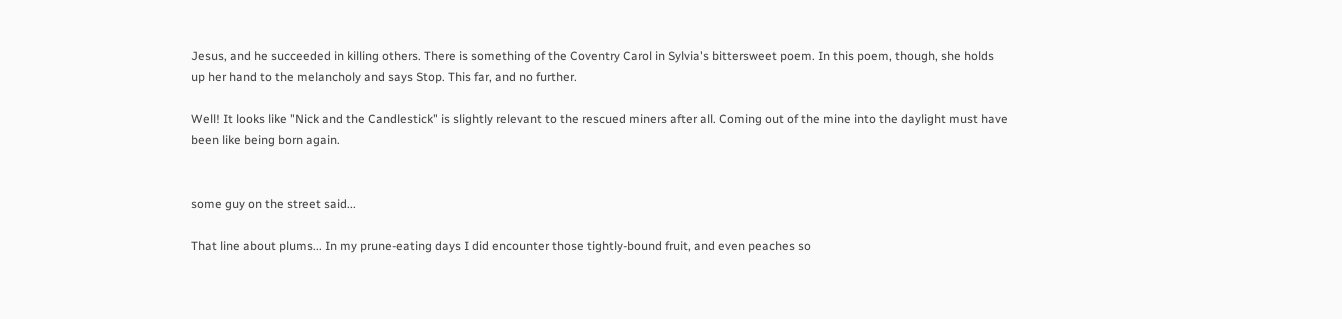Jesus, and he succeeded in killing others. There is something of the Coventry Carol in Sylvia's bittersweet poem. In this poem, though, she holds up her hand to the melancholy and says Stop. This far, and no further.

Well! It looks like "Nick and the Candlestick" is slightly relevant to the rescued miners after all. Coming out of the mine into the daylight must have been like being born again.


some guy on the street said...

That line about plums... In my prune-eating days I did encounter those tightly-bound fruit, and even peaches so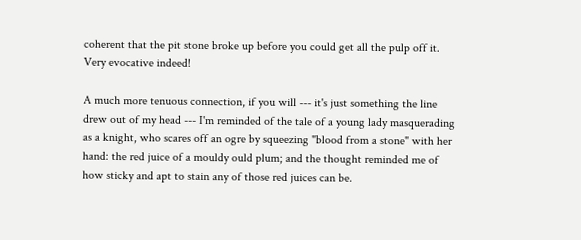coherent that the pit stone broke up before you could get all the pulp off it. Very evocative indeed!

A much more tenuous connection, if you will --- it's just something the line drew out of my head --- I'm reminded of the tale of a young lady masquerading as a knight, who scares off an ogre by squeezing "blood from a stone" with her hand: the red juice of a mouldy ould plum; and the thought reminded me of how sticky and apt to stain any of those red juices can be.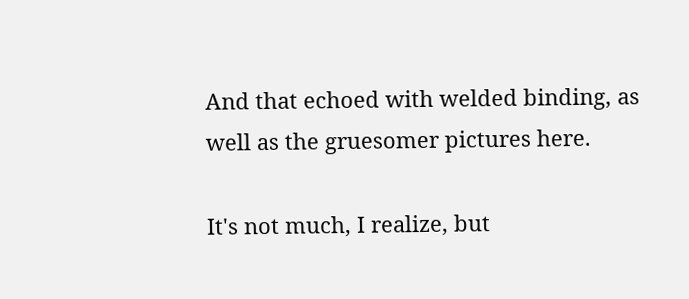And that echoed with welded binding, as well as the gruesomer pictures here.

It's not much, I realize, but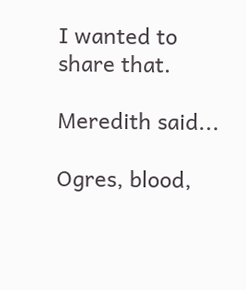I wanted to share that.

Meredith said...

Ogres, blood,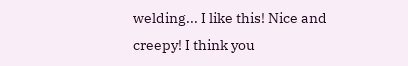welding... I like this! Nice and creepy! I think you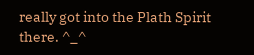really got into the Plath Spirit there. ^_^